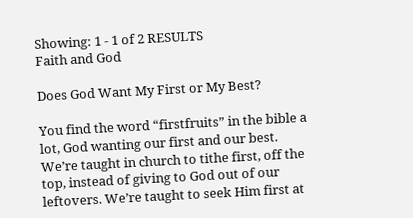Showing: 1 - 1 of 2 RESULTS
Faith and God

Does God Want My First or My Best?

You find the word “firstfruits” in the bible a lot, God wanting our first and our best. We’re taught in church to tithe first, off the top, instead of giving to God out of our leftovers. We’re taught to seek Him first at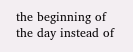the beginning of the day instead of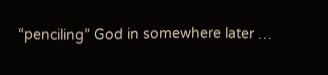“penciling” God in somewhere later …